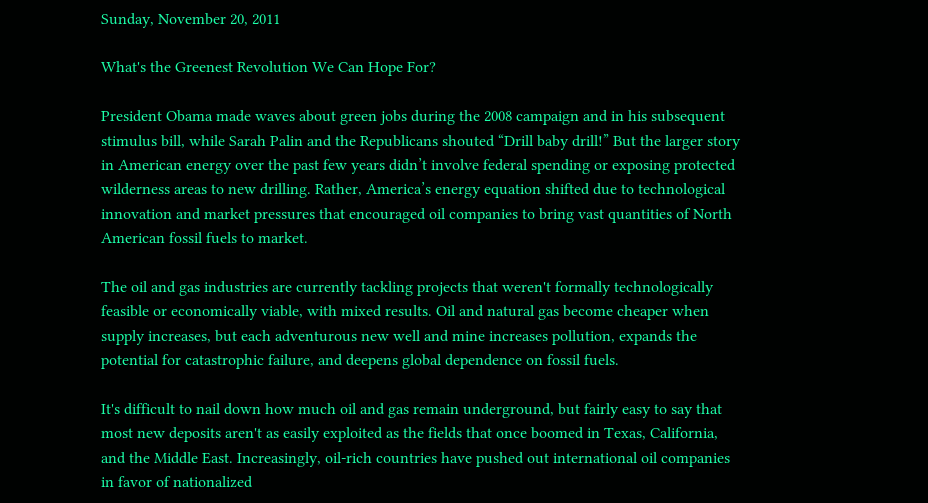Sunday, November 20, 2011

What's the Greenest Revolution We Can Hope For?

President Obama made waves about green jobs during the 2008 campaign and in his subsequent stimulus bill, while Sarah Palin and the Republicans shouted “Drill baby drill!” But the larger story in American energy over the past few years didn’t involve federal spending or exposing protected wilderness areas to new drilling. Rather, America’s energy equation shifted due to technological innovation and market pressures that encouraged oil companies to bring vast quantities of North American fossil fuels to market.

The oil and gas industries are currently tackling projects that weren't formally technologically feasible or economically viable, with mixed results. Oil and natural gas become cheaper when supply increases, but each adventurous new well and mine increases pollution, expands the potential for catastrophic failure, and deepens global dependence on fossil fuels.

It's difficult to nail down how much oil and gas remain underground, but fairly easy to say that most new deposits aren't as easily exploited as the fields that once boomed in Texas, California, and the Middle East. Increasingly, oil-rich countries have pushed out international oil companies in favor of nationalized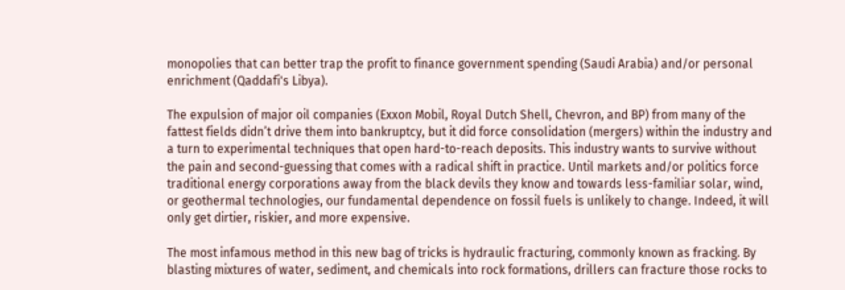monopolies that can better trap the profit to finance government spending (Saudi Arabia) and/or personal enrichment (Qaddafi's Libya).

The expulsion of major oil companies (Exxon Mobil, Royal Dutch Shell, Chevron, and BP) from many of the fattest fields didn’t drive them into bankruptcy, but it did force consolidation (mergers) within the industry and a turn to experimental techniques that open hard-to-reach deposits. This industry wants to survive without the pain and second-guessing that comes with a radical shift in practice. Until markets and/or politics force traditional energy corporations away from the black devils they know and towards less-familiar solar, wind, or geothermal technologies, our fundamental dependence on fossil fuels is unlikely to change. Indeed, it will only get dirtier, riskier, and more expensive.

The most infamous method in this new bag of tricks is hydraulic fracturing, commonly known as fracking. By blasting mixtures of water, sediment, and chemicals into rock formations, drillers can fracture those rocks to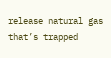release natural gas that’s trapped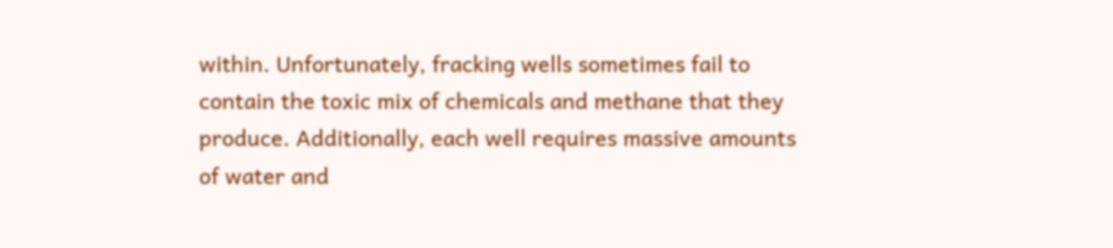within. Unfortunately, fracking wells sometimes fail to contain the toxic mix of chemicals and methane that they produce. Additionally, each well requires massive amounts of water and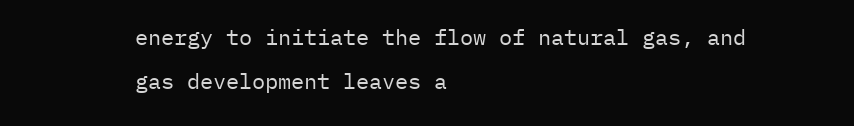energy to initiate the flow of natural gas, and gas development leaves a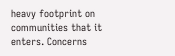heavy footprint on communities that it enters. Concerns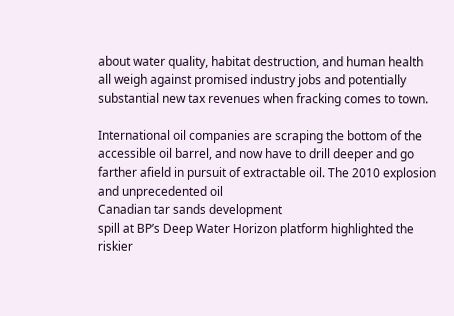about water quality, habitat destruction, and human health all weigh against promised industry jobs and potentially substantial new tax revenues when fracking comes to town.

International oil companies are scraping the bottom of the accessible oil barrel, and now have to drill deeper and go farther afield in pursuit of extractable oil. The 2010 explosion and unprecedented oil
Canadian tar sands development
spill at BP’s Deep Water Horizon platform highlighted the riskier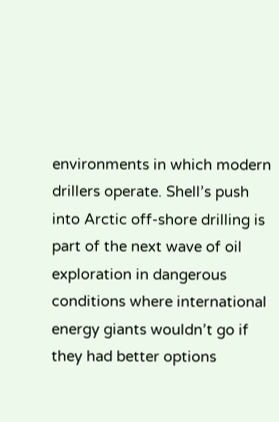environments in which modern drillers operate. Shell’s push into Arctic off-shore drilling is part of the next wave of oil exploration in dangerous conditions where international energy giants wouldn’t go if they had better options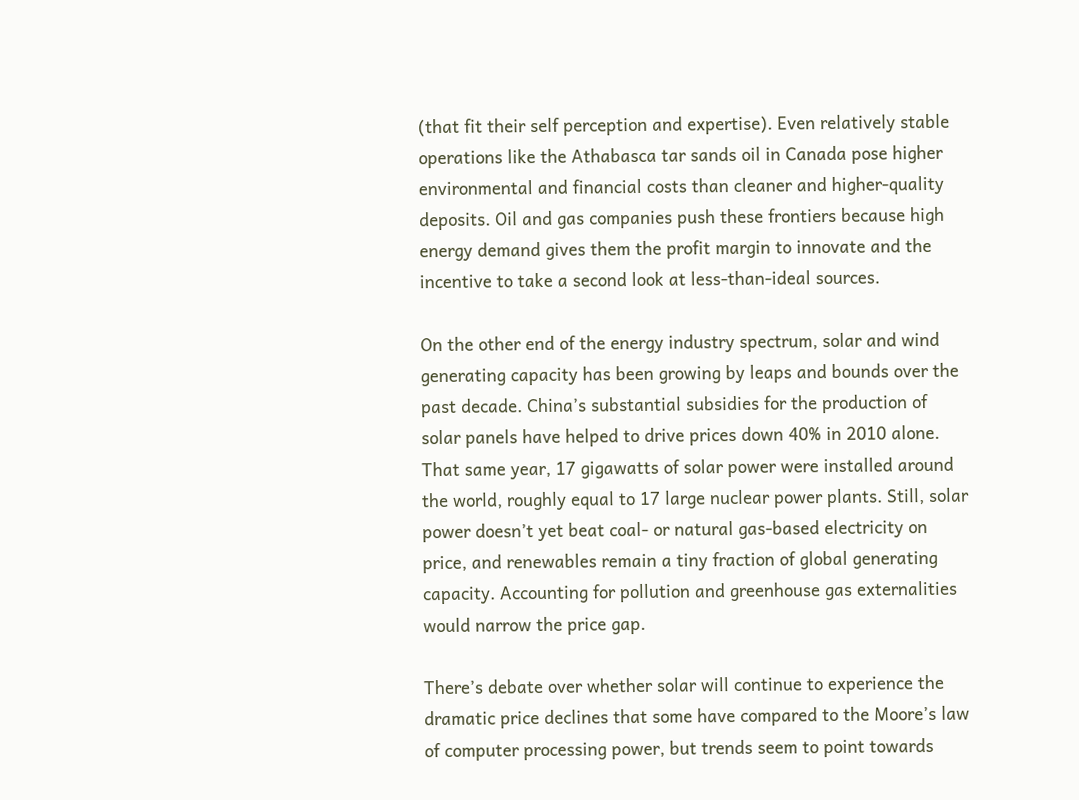(that fit their self perception and expertise). Even relatively stable operations like the Athabasca tar sands oil in Canada pose higher environmental and financial costs than cleaner and higher-quality deposits. Oil and gas companies push these frontiers because high energy demand gives them the profit margin to innovate and the incentive to take a second look at less-than-ideal sources.

On the other end of the energy industry spectrum, solar and wind generating capacity has been growing by leaps and bounds over the past decade. China’s substantial subsidies for the production of solar panels have helped to drive prices down 40% in 2010 alone. That same year, 17 gigawatts of solar power were installed around the world, roughly equal to 17 large nuclear power plants. Still, solar power doesn’t yet beat coal- or natural gas-based electricity on price, and renewables remain a tiny fraction of global generating capacity. Accounting for pollution and greenhouse gas externalities would narrow the price gap.

There’s debate over whether solar will continue to experience the dramatic price declines that some have compared to the Moore’s law of computer processing power, but trends seem to point towards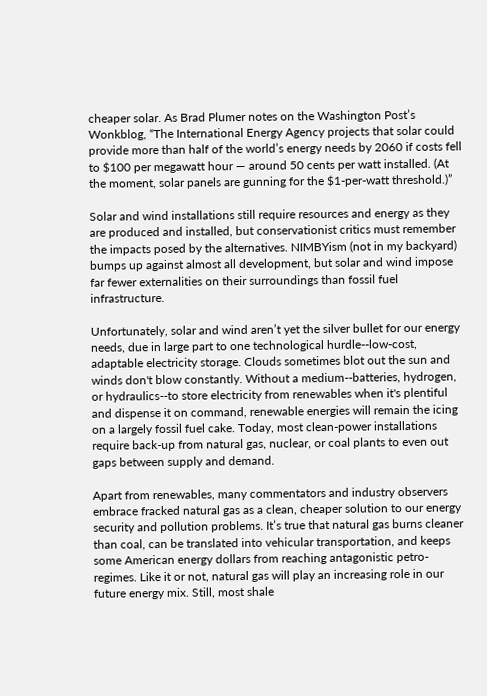cheaper solar. As Brad Plumer notes on the Washington Post’s Wonkblog, “The International Energy Agency projects that solar could provide more than half of the world’s energy needs by 2060 if costs fell to $100 per megawatt hour — around 50 cents per watt installed. (At the moment, solar panels are gunning for the $1-per-watt threshold.)”

Solar and wind installations still require resources and energy as they are produced and installed, but conservationist critics must remember the impacts posed by the alternatives. NIMBYism (not in my backyard) bumps up against almost all development, but solar and wind impose far fewer externalities on their surroundings than fossil fuel infrastructure.

Unfortunately, solar and wind aren’t yet the silver bullet for our energy needs, due in large part to one technological hurdle--low-cost, adaptable electricity storage. Clouds sometimes blot out the sun and winds don't blow constantly. Without a medium--batteries, hydrogen, or hydraulics--to store electricity from renewables when it's plentiful and dispense it on command, renewable energies will remain the icing on a largely fossil fuel cake. Today, most clean-power installations require back-up from natural gas, nuclear, or coal plants to even out gaps between supply and demand.

Apart from renewables, many commentators and industry observers embrace fracked natural gas as a clean, cheaper solution to our energy security and pollution problems. It’s true that natural gas burns cleaner than coal, can be translated into vehicular transportation, and keeps some American energy dollars from reaching antagonistic petro-regimes. Like it or not, natural gas will play an increasing role in our future energy mix. Still, most shale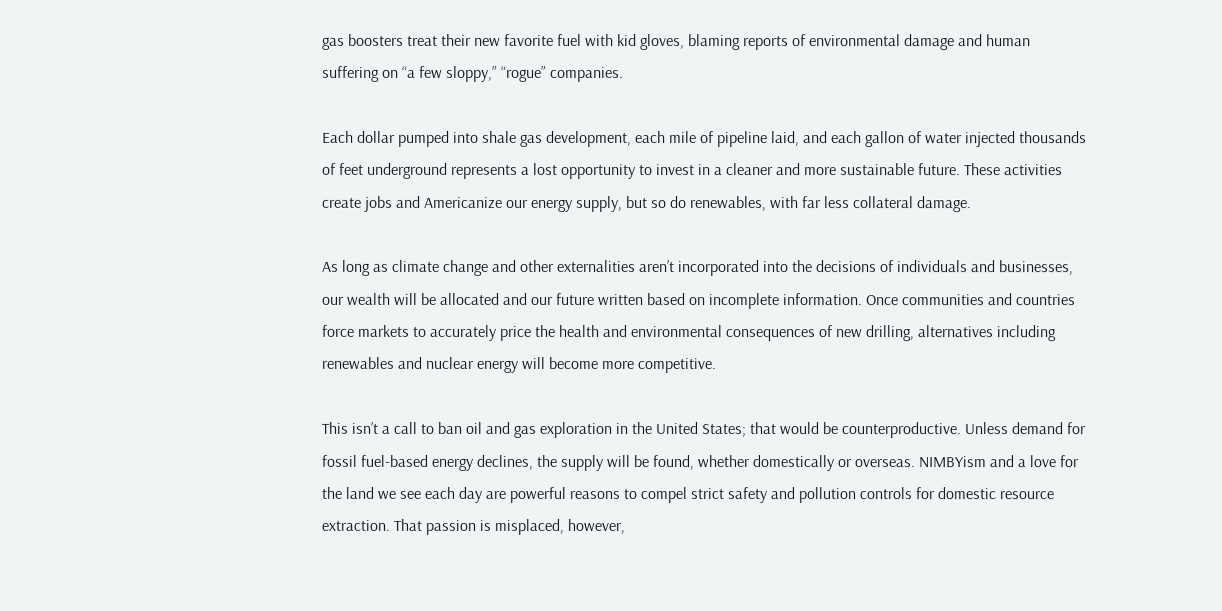gas boosters treat their new favorite fuel with kid gloves, blaming reports of environmental damage and human suffering on “a few sloppy,” “rogue” companies.

Each dollar pumped into shale gas development, each mile of pipeline laid, and each gallon of water injected thousands of feet underground represents a lost opportunity to invest in a cleaner and more sustainable future. These activities create jobs and Americanize our energy supply, but so do renewables, with far less collateral damage.

As long as climate change and other externalities aren’t incorporated into the decisions of individuals and businesses, our wealth will be allocated and our future written based on incomplete information. Once communities and countries force markets to accurately price the health and environmental consequences of new drilling, alternatives including renewables and nuclear energy will become more competitive.

This isn’t a call to ban oil and gas exploration in the United States; that would be counterproductive. Unless demand for fossil fuel-based energy declines, the supply will be found, whether domestically or overseas. NIMBYism and a love for the land we see each day are powerful reasons to compel strict safety and pollution controls for domestic resource extraction. That passion is misplaced, however,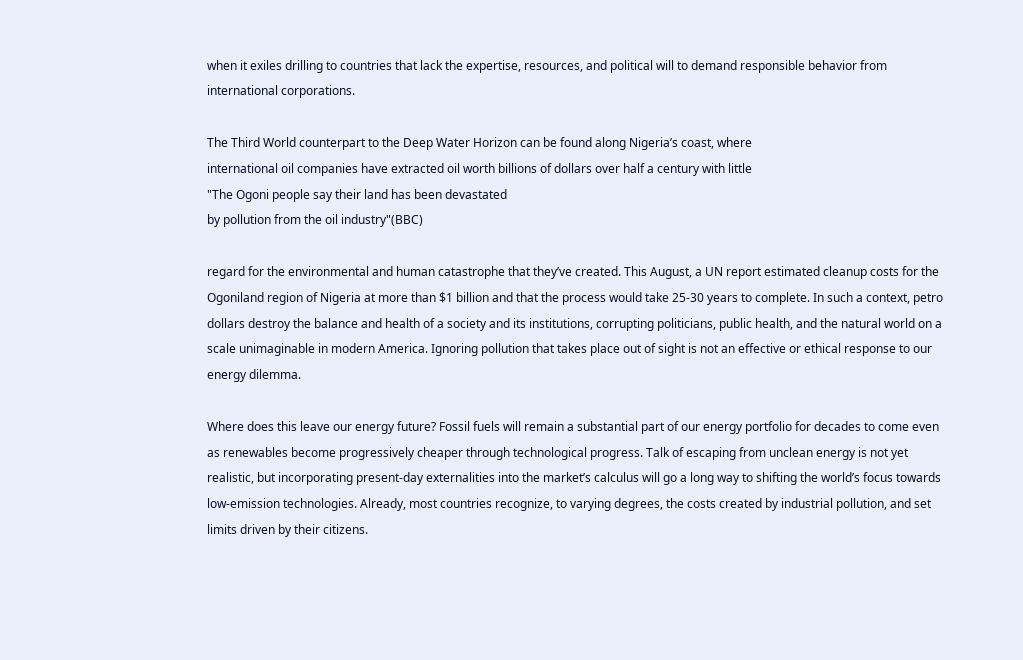when it exiles drilling to countries that lack the expertise, resources, and political will to demand responsible behavior from international corporations.

The Third World counterpart to the Deep Water Horizon can be found along Nigeria’s coast, where
international oil companies have extracted oil worth billions of dollars over half a century with little
"The Ogoni people say their land has been devastated
by pollution from the oil industry"(BBC)

regard for the environmental and human catastrophe that they’ve created. This August, a UN report estimated cleanup costs for the Ogoniland region of Nigeria at more than $1 billion and that the process would take 25-30 years to complete. In such a context, petro dollars destroy the balance and health of a society and its institutions, corrupting politicians, public health, and the natural world on a scale unimaginable in modern America. Ignoring pollution that takes place out of sight is not an effective or ethical response to our energy dilemma.

Where does this leave our energy future? Fossil fuels will remain a substantial part of our energy portfolio for decades to come even as renewables become progressively cheaper through technological progress. Talk of escaping from unclean energy is not yet realistic, but incorporating present-day externalities into the market’s calculus will go a long way to shifting the world’s focus towards low-emission technologies. Already, most countries recognize, to varying degrees, the costs created by industrial pollution, and set limits driven by their citizens.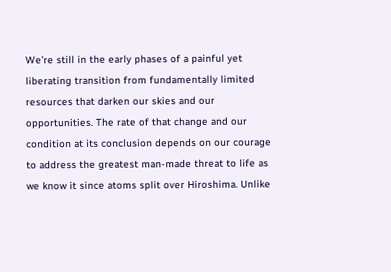We’re still in the early phases of a painful yet liberating transition from fundamentally limited resources that darken our skies and our opportunities. The rate of that change and our condition at its conclusion depends on our courage to address the greatest man-made threat to life as we know it since atoms split over Hiroshima. Unlike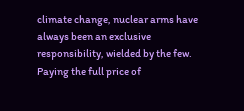climate change, nuclear arms have always been an exclusive responsibility, wielded by the few. Paying the full price of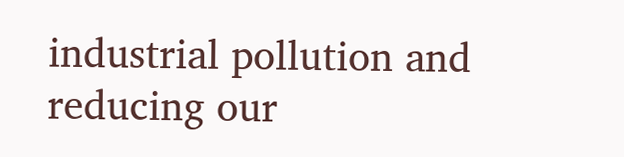industrial pollution and reducing our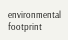environmental footprint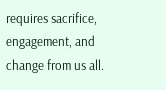requires sacrifice, engagement, and change from us all.